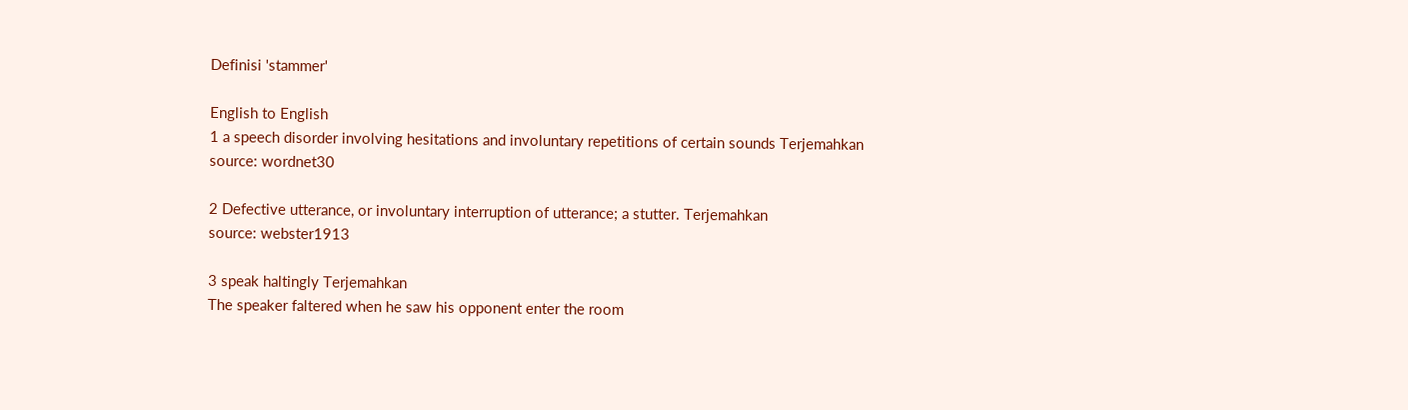Definisi 'stammer'

English to English
1 a speech disorder involving hesitations and involuntary repetitions of certain sounds Terjemahkan
source: wordnet30

2 Defective utterance, or involuntary interruption of utterance; a stutter. Terjemahkan
source: webster1913

3 speak haltingly Terjemahkan
The speaker faltered when he saw his opponent enter the room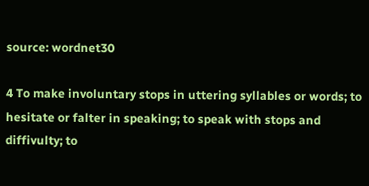source: wordnet30

4 To make involuntary stops in uttering syllables or words; to hesitate or falter in speaking; to speak with stops and diffivulty; to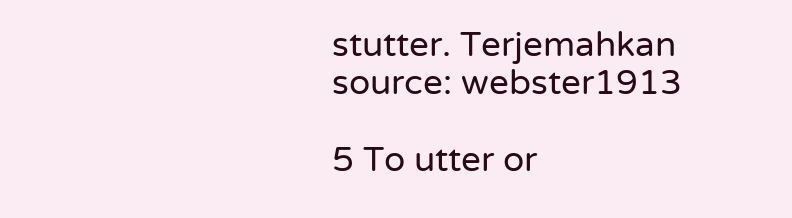stutter. Terjemahkan
source: webster1913

5 To utter or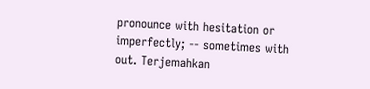pronounce with hesitation or imperfectly; -- sometimes with out. Terjemahkan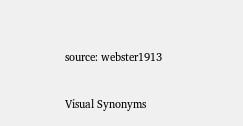source: webster1913

Visual Synonyms